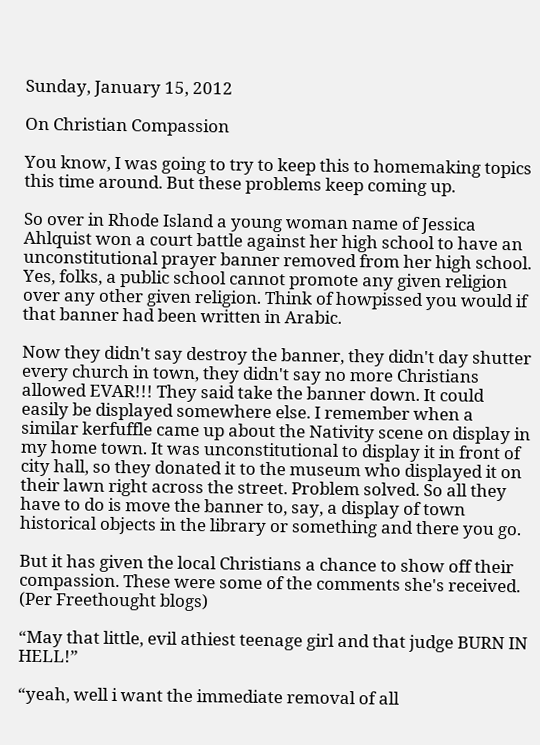Sunday, January 15, 2012

On Christian Compassion

You know, I was going to try to keep this to homemaking topics this time around. But these problems keep coming up.

So over in Rhode Island a young woman name of Jessica Ahlquist won a court battle against her high school to have an unconstitutional prayer banner removed from her high school. Yes, folks, a public school cannot promote any given religion over any other given religion. Think of howpissed you would if that banner had been written in Arabic.

Now they didn't say destroy the banner, they didn't day shutter every church in town, they didn't say no more Christians allowed EVAR!!! They said take the banner down. It could easily be displayed somewhere else. I remember when a similar kerfuffle came up about the Nativity scene on display in my home town. It was unconstitutional to display it in front of city hall, so they donated it to the museum who displayed it on their lawn right across the street. Problem solved. So all they have to do is move the banner to, say, a display of town historical objects in the library or something and there you go.

But it has given the local Christians a chance to show off their compassion. These were some of the comments she's received. (Per Freethought blogs)

“May that little, evil athiest teenage girl and that judge BURN IN HELL!”

“yeah, well i want the immediate removal of all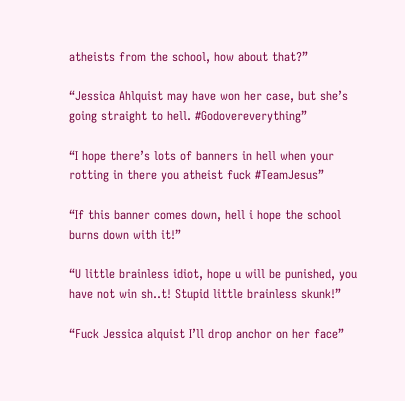atheists from the school, how about that?”

“Jessica Ahlquist may have won her case, but she’s going straight to hell. #Godovereverything”

“I hope there’s lots of banners in hell when your rotting in there you atheist fuck #TeamJesus”

“If this banner comes down, hell i hope the school burns down with it!”

“U little brainless idiot, hope u will be punished, you have not win sh..t! Stupid little brainless skunk!”

“Fuck Jessica alquist I’ll drop anchor on her face”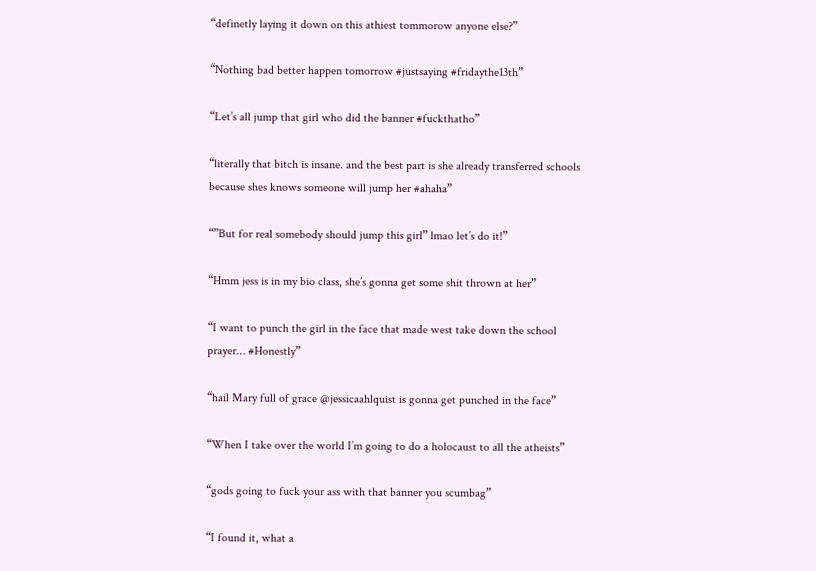“definetly laying it down on this athiest tommorow anyone else?”

“Nothing bad better happen tomorrow #justsaying #fridaythe13th”

“Let’s all jump that girl who did the banner #fuckthatho”

“literally that bitch is insane. and the best part is she already transferred schools because shes knows someone will jump her #ahaha”

“”But for real somebody should jump this girl” lmao let’s do it!”

“Hmm jess is in my bio class, she’s gonna get some shit thrown at her”

“I want to punch the girl in the face that made west take down the school prayer… #Honestly”

“hail Mary full of grace @jessicaahlquist is gonna get punched in the face”

“When I take over the world I’m going to do a holocaust to all the atheists”

“gods going to fuck your ass with that banner you scumbag”

“I found it, what a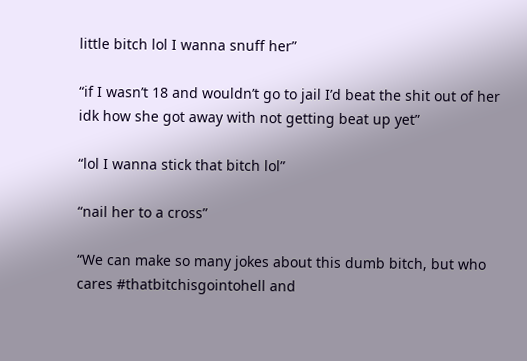little bitch lol I wanna snuff her”

“if I wasn’t 18 and wouldn’t go to jail I’d beat the shit out of her idk how she got away with not getting beat up yet”

“lol I wanna stick that bitch lol”

“nail her to a cross”

“We can make so many jokes about this dumb bitch, but who cares #thatbitchisgointohell and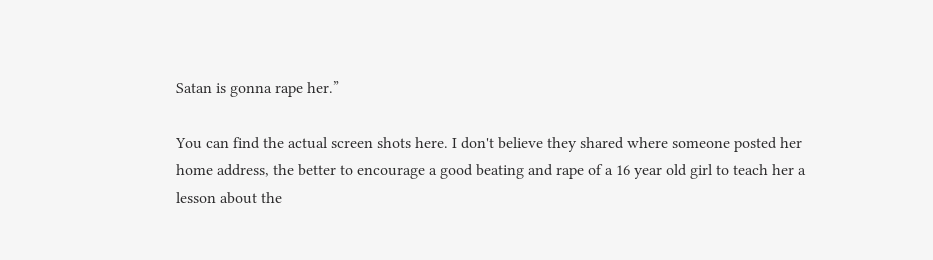Satan is gonna rape her.”

You can find the actual screen shots here. I don't believe they shared where someone posted her home address, the better to encourage a good beating and rape of a 16 year old girl to teach her a lesson about the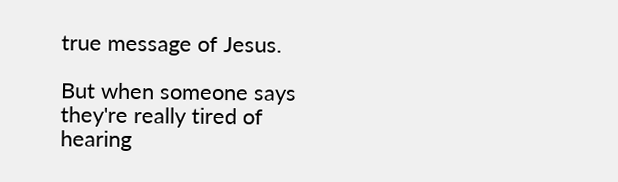true message of Jesus.

But when someone says they're really tired of hearing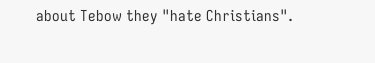about Tebow they "hate Christians".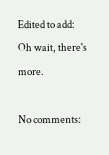Edited to add: Oh wait, there's more.

No comments: